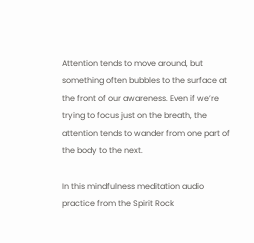Attention tends to move around, but something often bubbles to the surface at the front of our awareness. Even if we’re trying to focus just on the breath, the attention tends to wander from one part of the body to the next.

In this mindfulness meditation audio practice from the Spirit Rock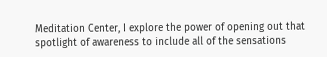Meditation Center, I explore the power of opening out that spotlight of awareness to include all of the sensations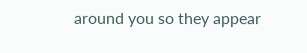around you so they appear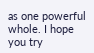as one powerful whole. I hope you try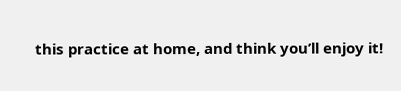this practice at home, and think you’ll enjoy it!